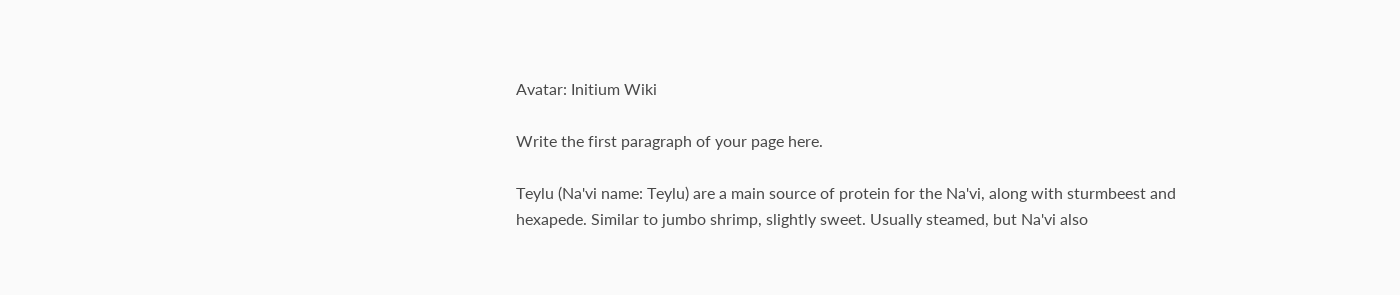Avatar: Initium Wiki

Write the first paragraph of your page here.

Teylu (Na'vi name: Teylu) are a main source of protein for the Na'vi, along with sturmbeest and hexapede. Similar to jumbo shrimp, slightly sweet. Usually steamed, but Na'vi also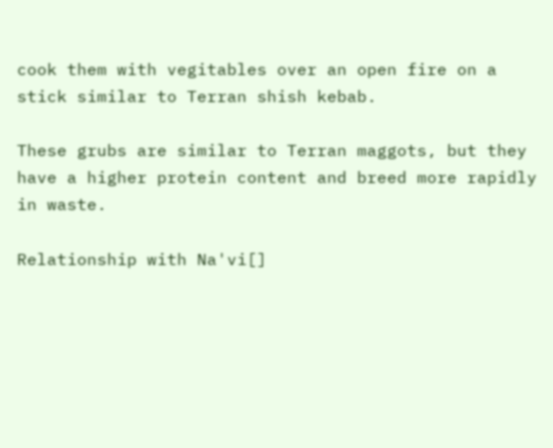cook them with vegitables over an open fire on a stick similar to Terran shish kebab.

These grubs are similar to Terran maggots, but they have a higher protein content and breed more rapidly in waste.

Relationship with Na'vi[]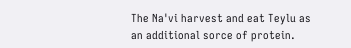The Na'vi harvest and eat Teylu as an additional sorce of protein.